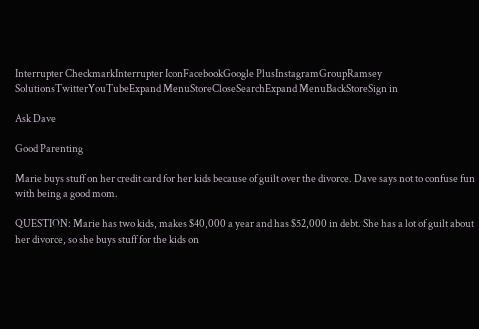Interrupter CheckmarkInterrupter IconFacebookGoogle PlusInstagramGroupRamsey SolutionsTwitterYouTubeExpand MenuStoreCloseSearchExpand MenuBackStoreSign in

Ask Dave

Good Parenting

Marie buys stuff on her credit card for her kids because of guilt over the divorce. Dave says not to confuse fun with being a good mom.

QUESTION: Marie has two kids, makes $40,000 a year and has $52,000 in debt. She has a lot of guilt about her divorce, so she buys stuff for the kids on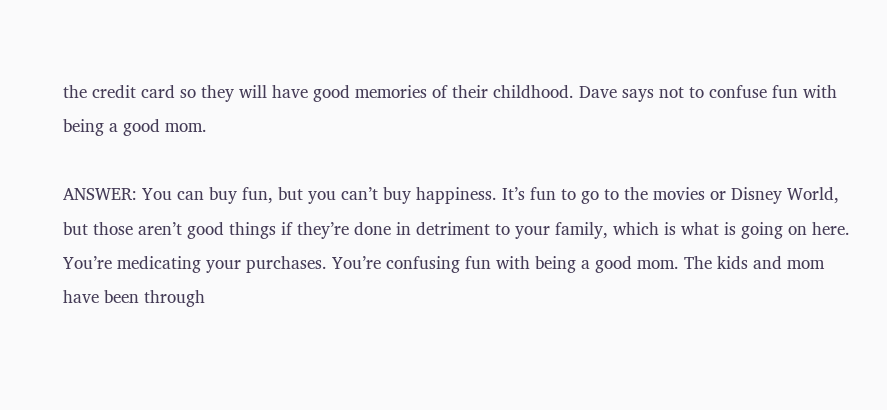the credit card so they will have good memories of their childhood. Dave says not to confuse fun with being a good mom.

ANSWER: You can buy fun, but you can’t buy happiness. It’s fun to go to the movies or Disney World, but those aren’t good things if they’re done in detriment to your family, which is what is going on here. You’re medicating your purchases. You’re confusing fun with being a good mom. The kids and mom have been through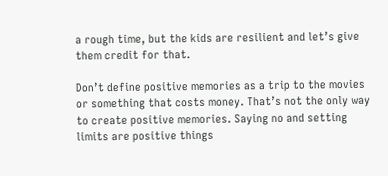a rough time, but the kids are resilient and let’s give them credit for that.

Don’t define positive memories as a trip to the movies or something that costs money. That’s not the only way to create positive memories. Saying no and setting limits are positive things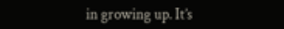in growing up. It’s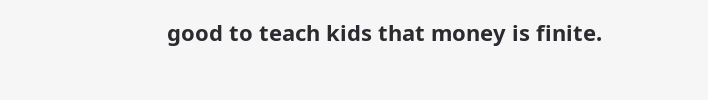good to teach kids that money is finite.